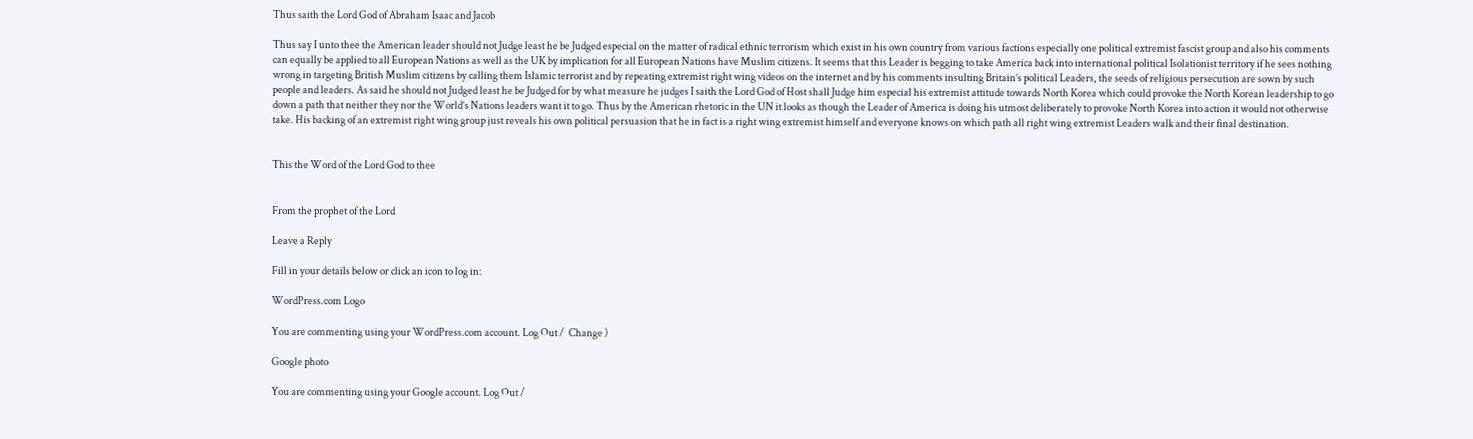Thus saith the Lord God of Abraham Isaac and Jacob

Thus say I unto thee the American leader should not Judge least he be Judged especial on the matter of radical ethnic terrorism which exist in his own country from various factions especially one political extremist fascist group and also his comments can equally be applied to all European Nations as well as the UK by implication for all European Nations have Muslim citizens. It seems that this Leader is begging to take America back into international political Isolationist territory if he sees nothing wrong in targeting British Muslim citizens by calling them Islamic terrorist and by repeating extremist right wing videos on the internet and by his comments insulting Britain’s political Leaders, the seeds of religious persecution are sown by such people and leaders. As said he should not Judged least he be Judged for by what measure he judges I saith the Lord God of Host shall Judge him especial his extremist attitude towards North Korea which could provoke the North Korean leadership to go down a path that neither they nor the World’s Nations leaders want it to go. Thus by the American rhetoric in the UN it looks as though the Leader of America is doing his utmost deliberately to provoke North Korea into action it would not otherwise take. His backing of an extremist right wing group just reveals his own political persuasion that he in fact is a right wing extremist himself and everyone knows on which path all right wing extremist Leaders walk and their final destination.


This the Word of the Lord God to thee


From the prophet of the Lord

Leave a Reply

Fill in your details below or click an icon to log in:

WordPress.com Logo

You are commenting using your WordPress.com account. Log Out /  Change )

Google photo

You are commenting using your Google account. Log Out /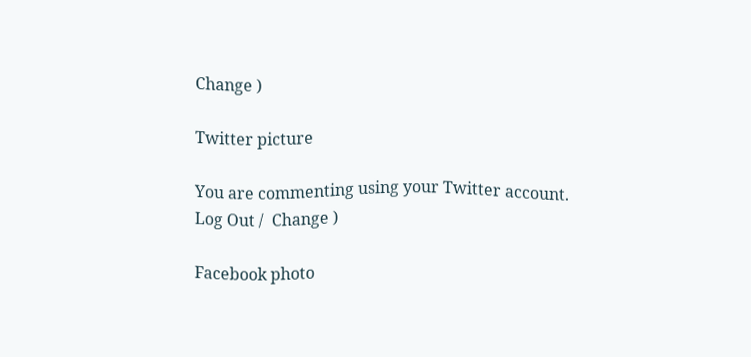Change )

Twitter picture

You are commenting using your Twitter account. Log Out /  Change )

Facebook photo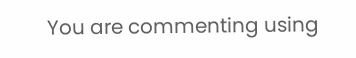You are commenting using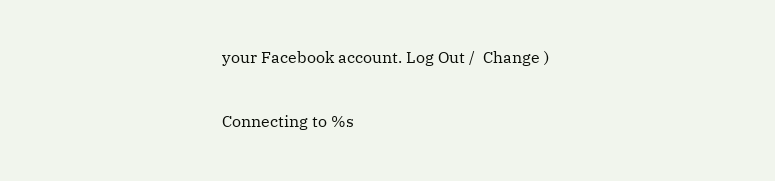your Facebook account. Log Out /  Change )

Connecting to %s